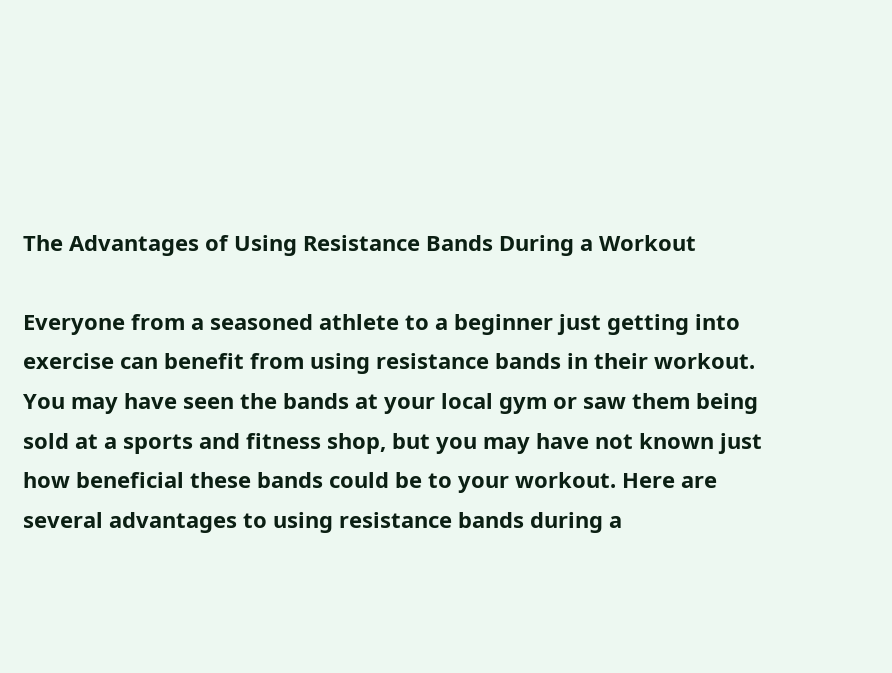The Advantages of Using Resistance Bands During a Workout

Everyone from a seasoned athlete to a beginner just getting into exercise can benefit from using resistance bands in their workout. You may have seen the bands at your local gym or saw them being sold at a sports and fitness shop, but you may have not known just how beneficial these bands could be to your workout. Here are several advantages to using resistance bands during a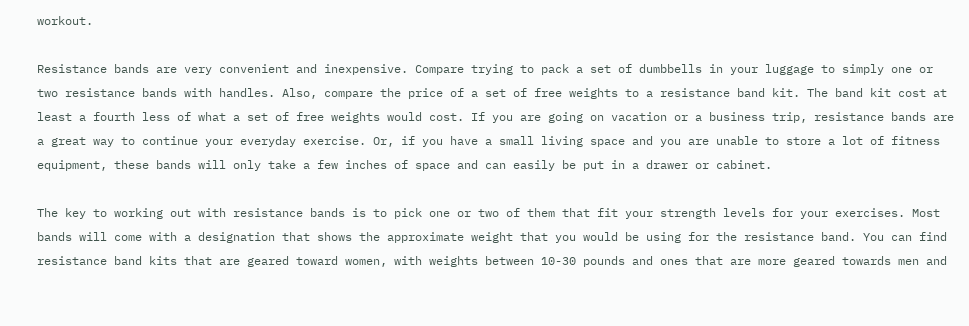workout.

Resistance bands are very convenient and inexpensive. Compare trying to pack a set of dumbbells in your luggage to simply one or two resistance bands with handles. Also, compare the price of a set of free weights to a resistance band kit. The band kit cost at least a fourth less of what a set of free weights would cost. If you are going on vacation or a business trip, resistance bands are a great way to continue your everyday exercise. Or, if you have a small living space and you are unable to store a lot of fitness equipment, these bands will only take a few inches of space and can easily be put in a drawer or cabinet.

The key to working out with resistance bands is to pick one or two of them that fit your strength levels for your exercises. Most bands will come with a designation that shows the approximate weight that you would be using for the resistance band. You can find resistance band kits that are geared toward women, with weights between 10-30 pounds and ones that are more geared towards men and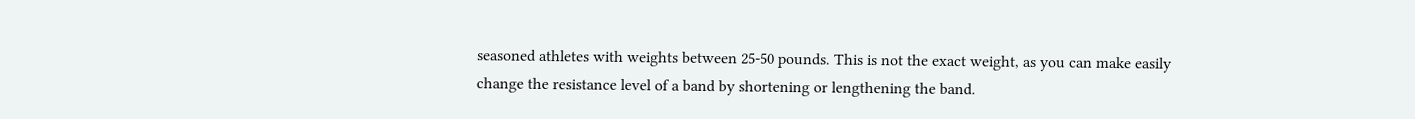seasoned athletes with weights between 25-50 pounds. This is not the exact weight, as you can make easily change the resistance level of a band by shortening or lengthening the band.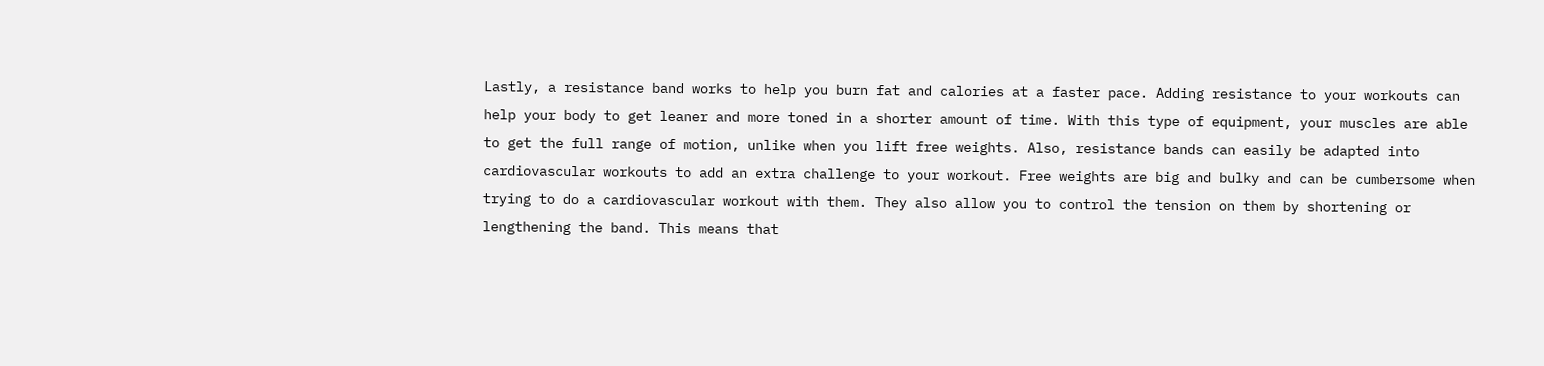Lastly, a resistance band works to help you burn fat and calories at a faster pace. Adding resistance to your workouts can help your body to get leaner and more toned in a shorter amount of time. With this type of equipment, your muscles are able to get the full range of motion, unlike when you lift free weights. Also, resistance bands can easily be adapted into cardiovascular workouts to add an extra challenge to your workout. Free weights are big and bulky and can be cumbersome when trying to do a cardiovascular workout with them. They also allow you to control the tension on them by shortening or lengthening the band. This means that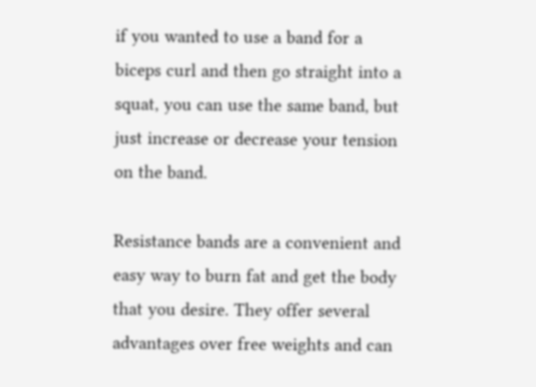if you wanted to use a band for a biceps curl and then go straight into a squat, you can use the same band, but just increase or decrease your tension on the band.

Resistance bands are a convenient and easy way to burn fat and get the body that you desire. They offer several advantages over free weights and can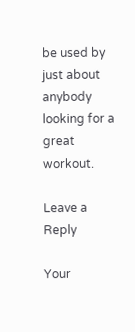be used by just about anybody looking for a great workout.

Leave a Reply

Your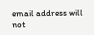email address will not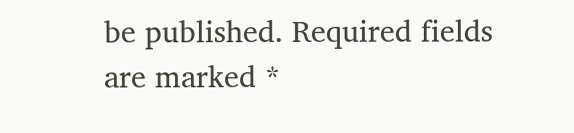be published. Required fields are marked *